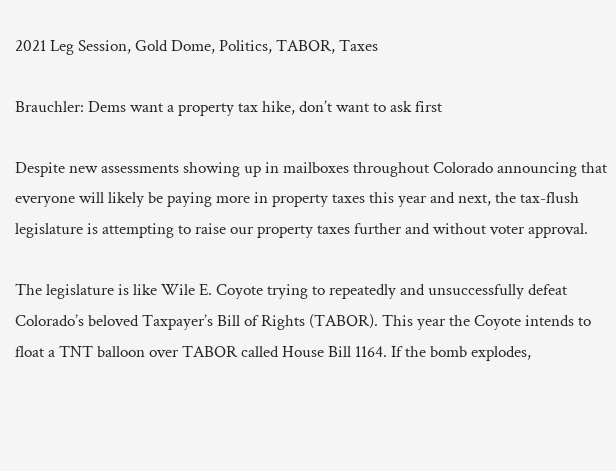2021 Leg Session, Gold Dome, Politics, TABOR, Taxes

Brauchler: Dems want a property tax hike, don’t want to ask first

Despite new assessments showing up in mailboxes throughout Colorado announcing that everyone will likely be paying more in property taxes this year and next, the tax-flush legislature is attempting to raise our property taxes further and without voter approval.

The legislature is like Wile E. Coyote trying to repeatedly and unsuccessfully defeat Colorado’s beloved Taxpayer’s Bill of Rights (TABOR). This year the Coyote intends to float a TNT balloon over TABOR called House Bill 1164. If the bomb explodes,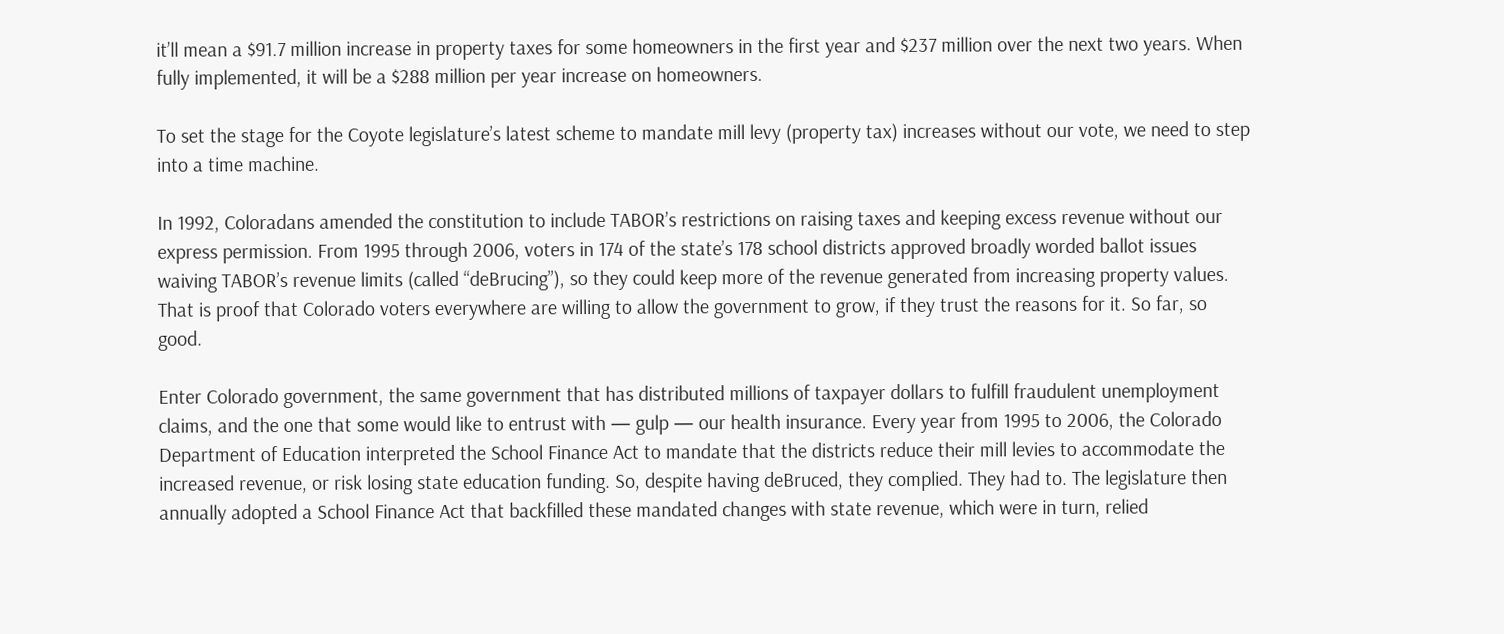it’ll mean a $91.7 million increase in property taxes for some homeowners in the first year and $237 million over the next two years. When fully implemented, it will be a $288 million per year increase on homeowners.

To set the stage for the Coyote legislature’s latest scheme to mandate mill levy (property tax) increases without our vote, we need to step into a time machine.

In 1992, Coloradans amended the constitution to include TABOR’s restrictions on raising taxes and keeping excess revenue without our express permission. From 1995 through 2006, voters in 174 of the state’s 178 school districts approved broadly worded ballot issues waiving TABOR’s revenue limits (called “deBrucing”), so they could keep more of the revenue generated from increasing property values. That is proof that Colorado voters everywhere are willing to allow the government to grow, if they trust the reasons for it. So far, so good.

Enter Colorado government, the same government that has distributed millions of taxpayer dollars to fulfill fraudulent unemployment claims, and the one that some would like to entrust with — gulp — our health insurance. Every year from 1995 to 2006, the Colorado Department of Education interpreted the School Finance Act to mandate that the districts reduce their mill levies to accommodate the increased revenue, or risk losing state education funding. So, despite having deBruced, they complied. They had to. The legislature then annually adopted a School Finance Act that backfilled these mandated changes with state revenue, which were in turn, relied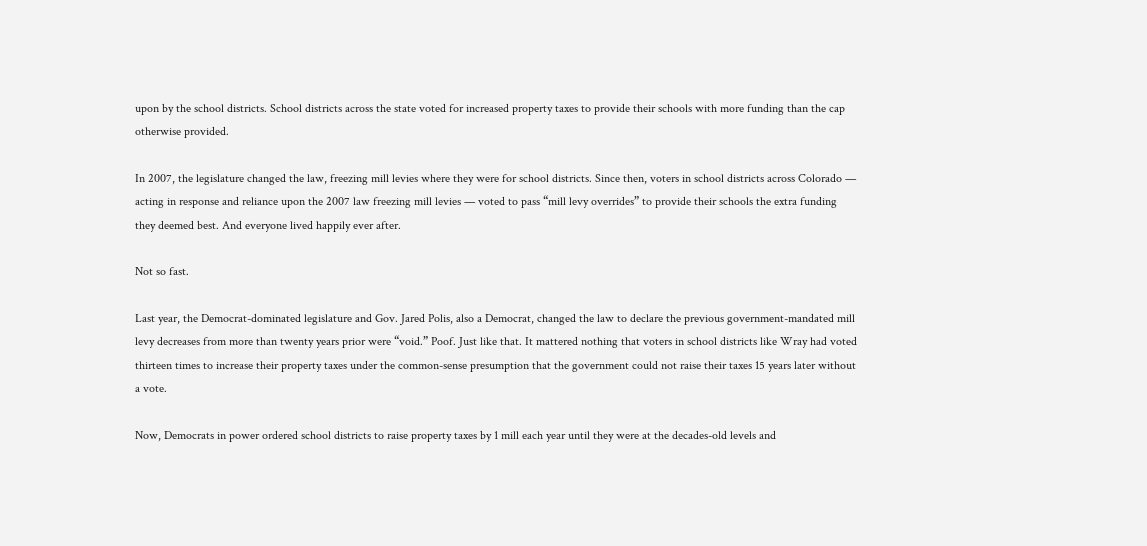upon by the school districts. School districts across the state voted for increased property taxes to provide their schools with more funding than the cap otherwise provided.

In 2007, the legislature changed the law, freezing mill levies where they were for school districts. Since then, voters in school districts across Colorado — acting in response and reliance upon the 2007 law freezing mill levies — voted to pass “mill levy overrides” to provide their schools the extra funding they deemed best. And everyone lived happily ever after.

Not so fast.

Last year, the Democrat-dominated legislature and Gov. Jared Polis, also a Democrat, changed the law to declare the previous government-mandated mill levy decreases from more than twenty years prior were “void.” Poof. Just like that. It mattered nothing that voters in school districts like Wray had voted thirteen times to increase their property taxes under the common-sense presumption that the government could not raise their taxes 15 years later without a vote.

Now, Democrats in power ordered school districts to raise property taxes by 1 mill each year until they were at the decades-old levels and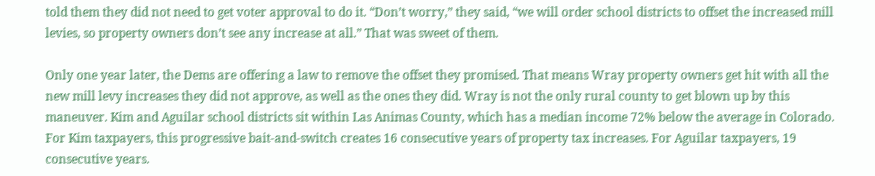told them they did not need to get voter approval to do it. “Don’t worry,” they said, “we will order school districts to offset the increased mill levies, so property owners don’t see any increase at all.” That was sweet of them.

Only one year later, the Dems are offering a law to remove the offset they promised. That means Wray property owners get hit with all the new mill levy increases they did not approve, as well as the ones they did. Wray is not the only rural county to get blown up by this maneuver. Kim and Aguilar school districts sit within Las Animas County, which has a median income 72% below the average in Colorado. For Kim taxpayers, this progressive bait-and-switch creates 16 consecutive years of property tax increases. For Aguilar taxpayers, 19 consecutive years.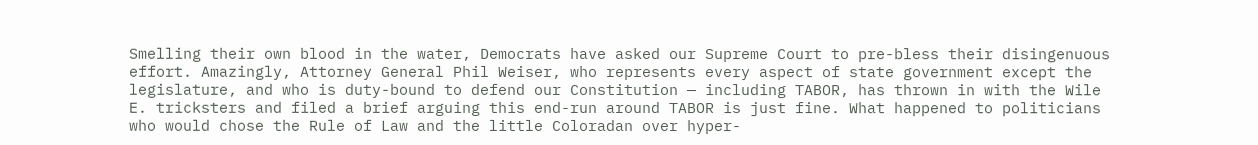Smelling their own blood in the water, Democrats have asked our Supreme Court to pre-bless their disingenuous effort. Amazingly, Attorney General Phil Weiser, who represents every aspect of state government except the legislature, and who is duty-bound to defend our Constitution — including TABOR, has thrown in with the Wile E. tricksters and filed a brief arguing this end-run around TABOR is just fine. What happened to politicians who would chose the Rule of Law and the little Coloradan over hyper-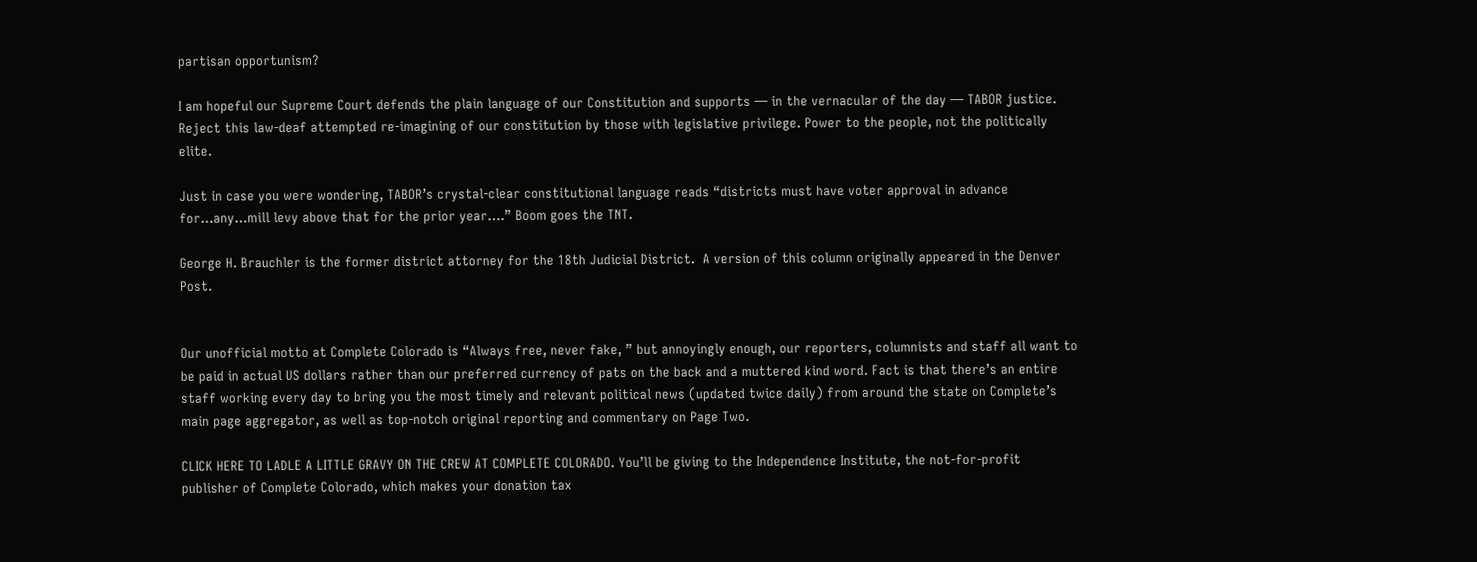partisan opportunism?

I am hopeful our Supreme Court defends the plain language of our Constitution and supports — in the vernacular of the day — TABOR justice. Reject this law-deaf attempted re-imagining of our constitution by those with legislative privilege. Power to the people, not the politically elite.

Just in case you were wondering, TABOR’s crystal-clear constitutional language reads “districts must have voter approval in advance for…any…mill levy above that for the prior year….” Boom goes the TNT.

George H. Brauchler is the former district attorney for the 18th Judicial District.  A version of this column originally appeared in the Denver Post.


Our unofficial motto at Complete Colorado is “Always free, never fake, ” but annoyingly enough, our reporters, columnists and staff all want to be paid in actual US dollars rather than our preferred currency of pats on the back and a muttered kind word. Fact is that there’s an entire staff working every day to bring you the most timely and relevant political news (updated twice daily) from around the state on Complete’s main page aggregator, as well as top-notch original reporting and commentary on Page Two.

CLICK HERE TO LADLE A LITTLE GRAVY ON THE CREW AT COMPLETE COLORADO. You’ll be giving to the Independence Institute, the not-for-profit publisher of Complete Colorado, which makes your donation tax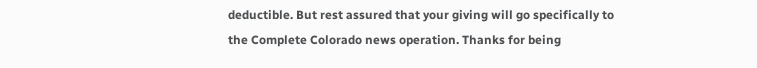deductible. But rest assured that your giving will go specifically to the Complete Colorado news operation. Thanks for being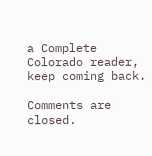a Complete Colorado reader, keep coming back.

Comments are closed.